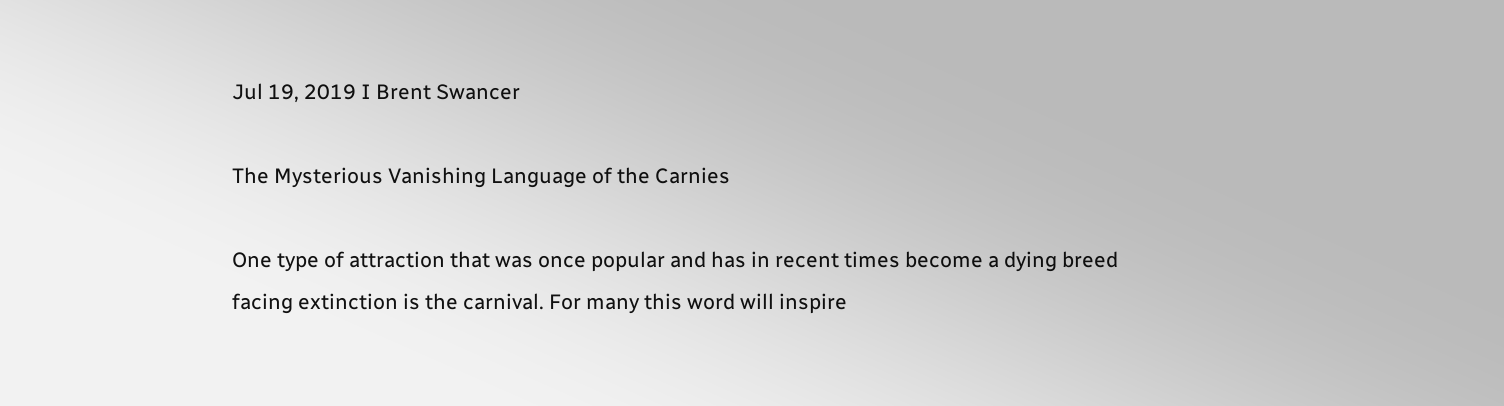Jul 19, 2019 I Brent Swancer

The Mysterious Vanishing Language of the Carnies

One type of attraction that was once popular and has in recent times become a dying breed facing extinction is the carnival. For many this word will inspire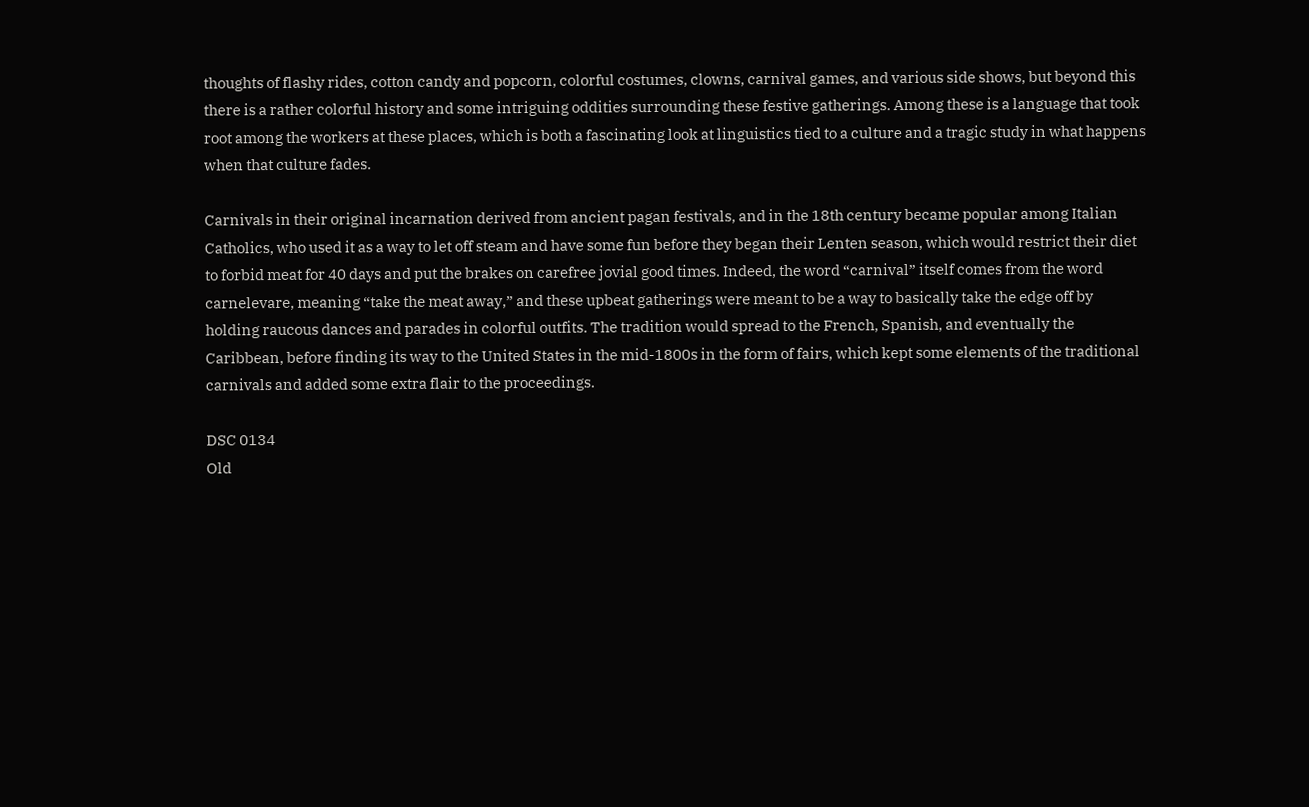thoughts of flashy rides, cotton candy and popcorn, colorful costumes, clowns, carnival games, and various side shows, but beyond this there is a rather colorful history and some intriguing oddities surrounding these festive gatherings. Among these is a language that took root among the workers at these places, which is both a fascinating look at linguistics tied to a culture and a tragic study in what happens when that culture fades.

Carnivals in their original incarnation derived from ancient pagan festivals, and in the 18th century became popular among Italian Catholics, who used it as a way to let off steam and have some fun before they began their Lenten season, which would restrict their diet to forbid meat for 40 days and put the brakes on carefree jovial good times. Indeed, the word “carnival” itself comes from the word carnelevare, meaning “take the meat away,” and these upbeat gatherings were meant to be a way to basically take the edge off by holding raucous dances and parades in colorful outfits. The tradition would spread to the French, Spanish, and eventually the Caribbean, before finding its way to the United States in the mid-1800s in the form of fairs, which kept some elements of the traditional carnivals and added some extra flair to the proceedings.

DSC 0134
Old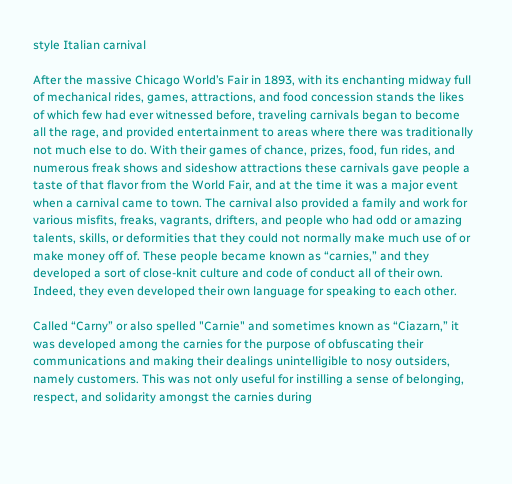style Italian carnival

After the massive Chicago World’s Fair in 1893, with its enchanting midway full of mechanical rides, games, attractions, and food concession stands the likes of which few had ever witnessed before, traveling carnivals began to become all the rage, and provided entertainment to areas where there was traditionally not much else to do. With their games of chance, prizes, food, fun rides, and numerous freak shows and sideshow attractions these carnivals gave people a taste of that flavor from the World Fair, and at the time it was a major event when a carnival came to town. The carnival also provided a family and work for various misfits, freaks, vagrants, drifters, and people who had odd or amazing talents, skills, or deformities that they could not normally make much use of or make money off of. These people became known as “carnies,” and they developed a sort of close-knit culture and code of conduct all of their own. Indeed, they even developed their own language for speaking to each other.

Called “Carny” or also spelled "Carnie" and sometimes known as “Ciazarn,” it was developed among the carnies for the purpose of obfuscating their communications and making their dealings unintelligible to nosy outsiders, namely customers. This was not only useful for instilling a sense of belonging, respect, and solidarity amongst the carnies during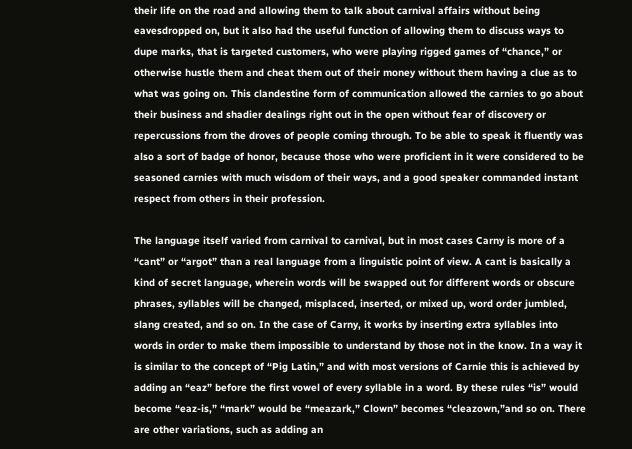their life on the road and allowing them to talk about carnival affairs without being eavesdropped on, but it also had the useful function of allowing them to discuss ways to dupe marks, that is targeted customers, who were playing rigged games of “chance,” or otherwise hustle them and cheat them out of their money without them having a clue as to what was going on. This clandestine form of communication allowed the carnies to go about their business and shadier dealings right out in the open without fear of discovery or repercussions from the droves of people coming through. To be able to speak it fluently was also a sort of badge of honor, because those who were proficient in it were considered to be seasoned carnies with much wisdom of their ways, and a good speaker commanded instant respect from others in their profession.

The language itself varied from carnival to carnival, but in most cases Carny is more of a “cant” or “argot” than a real language from a linguistic point of view. A cant is basically a kind of secret language, wherein words will be swapped out for different words or obscure phrases, syllables will be changed, misplaced, inserted, or mixed up, word order jumbled, slang created, and so on. In the case of Carny, it works by inserting extra syllables into words in order to make them impossible to understand by those not in the know. In a way it is similar to the concept of “Pig Latin,” and with most versions of Carnie this is achieved by adding an “eaz” before the first vowel of every syllable in a word. By these rules “is” would become “eaz-is,” “mark” would be “meazark,” Clown” becomes “cleazown,”and so on. There are other variations, such as adding an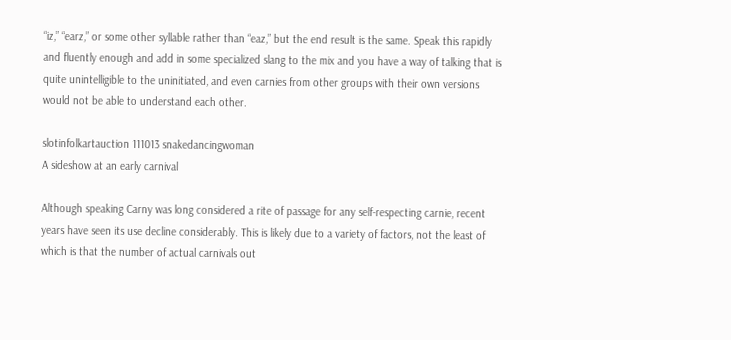“iz,” “earz,” or some other syllable rather than “eaz,” but the end result is the same. Speak this rapidly and fluently enough and add in some specialized slang to the mix and you have a way of talking that is quite unintelligible to the uninitiated, and even carnies from other groups with their own versions would not be able to understand each other.

slotinfolkartauction 111013 snakedancingwoman
A sideshow at an early carnival

Although speaking Carny was long considered a rite of passage for any self-respecting carnie, recent years have seen its use decline considerably. This is likely due to a variety of factors, not the least of which is that the number of actual carnivals out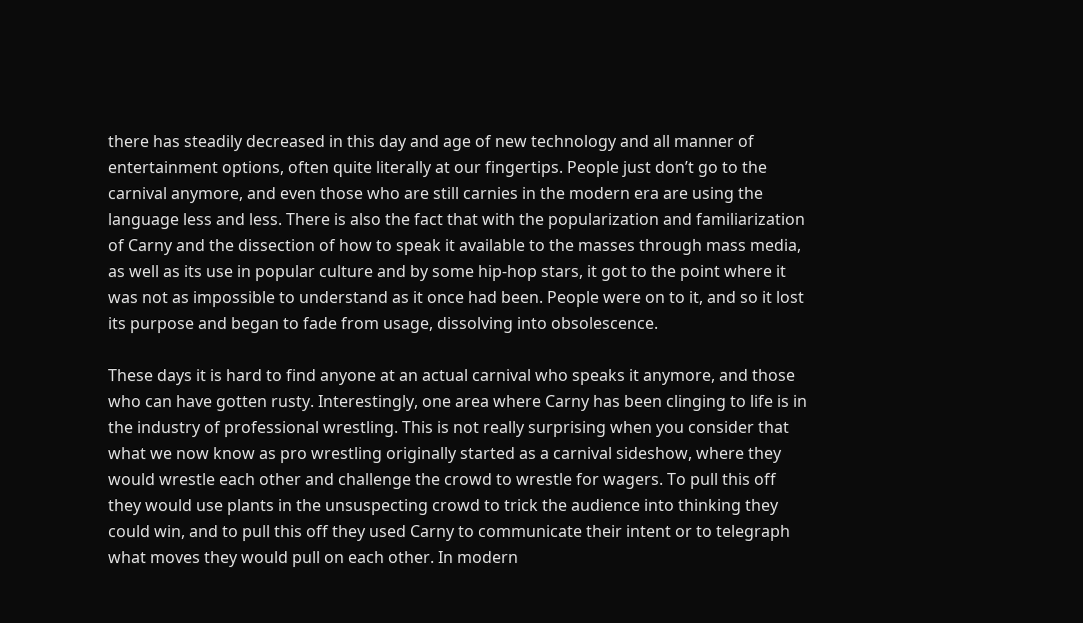there has steadily decreased in this day and age of new technology and all manner of entertainment options, often quite literally at our fingertips. People just don’t go to the carnival anymore, and even those who are still carnies in the modern era are using the language less and less. There is also the fact that with the popularization and familiarization of Carny and the dissection of how to speak it available to the masses through mass media, as well as its use in popular culture and by some hip-hop stars, it got to the point where it was not as impossible to understand as it once had been. People were on to it, and so it lost its purpose and began to fade from usage, dissolving into obsolescence.

These days it is hard to find anyone at an actual carnival who speaks it anymore, and those who can have gotten rusty. Interestingly, one area where Carny has been clinging to life is in the industry of professional wrestling. This is not really surprising when you consider that what we now know as pro wrestling originally started as a carnival sideshow, where they would wrestle each other and challenge the crowd to wrestle for wagers. To pull this off they would use plants in the unsuspecting crowd to trick the audience into thinking they could win, and to pull this off they used Carny to communicate their intent or to telegraph what moves they would pull on each other. In modern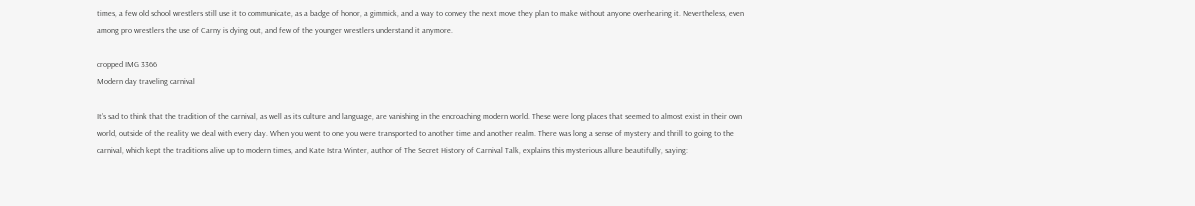times, a few old school wrestlers still use it to communicate, as a badge of honor, a gimmick, and a way to convey the next move they plan to make without anyone overhearing it. Nevertheless, even among pro wrestlers the use of Carny is dying out, and few of the younger wrestlers understand it anymore.

cropped IMG 3366
Modern day traveling carnival

It’s sad to think that the tradition of the carnival, as well as its culture and language, are vanishing in the encroaching modern world. These were long places that seemed to almost exist in their own world, outside of the reality we deal with every day. When you went to one you were transported to another time and another realm. There was long a sense of mystery and thrill to going to the carnival, which kept the traditions alive up to modern times, and Kate Istra Winter, author of The Secret History of Carnival Talk, explains this mysterious allure beautifully, saying: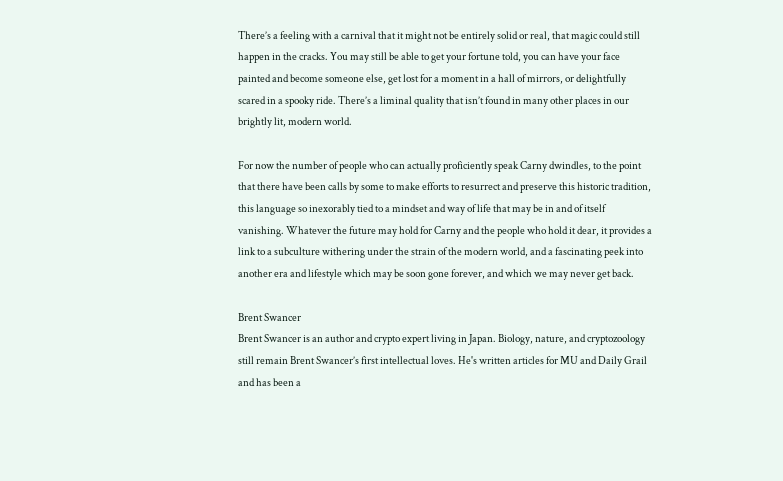There’s a feeling with a carnival that it might not be entirely solid or real, that magic could still happen in the cracks. You may still be able to get your fortune told, you can have your face painted and become someone else, get lost for a moment in a hall of mirrors, or delightfully scared in a spooky ride. There’s a liminal quality that isn’t found in many other places in our brightly lit, modern world.

For now the number of people who can actually proficiently speak Carny dwindles, to the point that there have been calls by some to make efforts to resurrect and preserve this historic tradition, this language so inexorably tied to a mindset and way of life that may be in and of itself vanishing. Whatever the future may hold for Carny and the people who hold it dear, it provides a link to a subculture withering under the strain of the modern world, and a fascinating peek into another era and lifestyle which may be soon gone forever, and which we may never get back.

Brent Swancer
Brent Swancer is an author and crypto expert living in Japan. Biology, nature, and cryptozoology still remain Brent Swancer’s first intellectual loves. He's written articles for MU and Daily Grail and has been a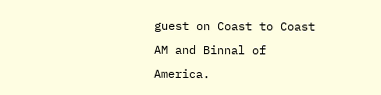guest on Coast to Coast AM and Binnal of America.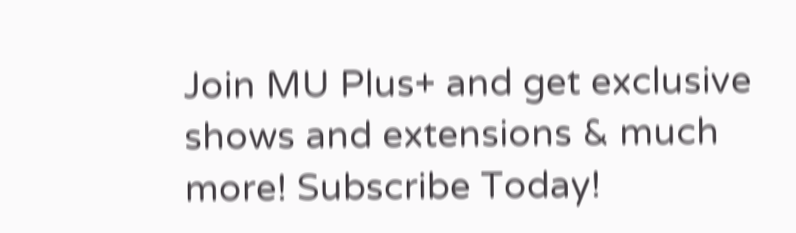Join MU Plus+ and get exclusive shows and extensions & much more! Subscribe Today!